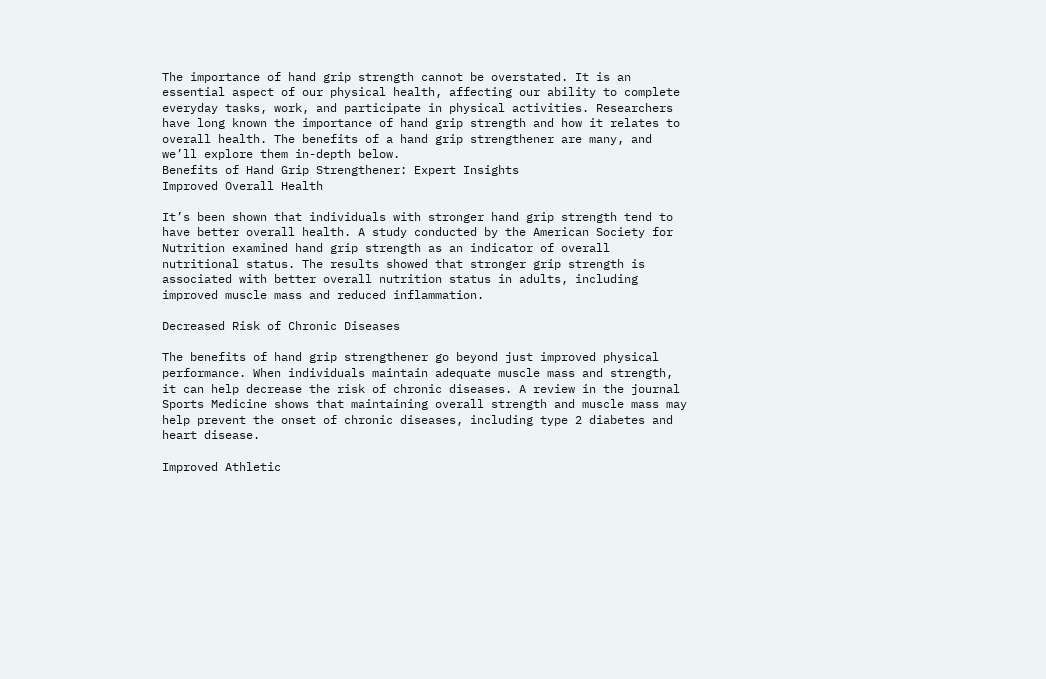The importance of hand grip strength cannot be overstated. It is an essential aspect of our physical health, affecting our ability to complete everyday tasks, work, and participate in physical activities. Researchers have long known the importance of hand grip strength and how it relates to overall health. The benefits of a hand grip strengthener are many, and we’ll explore them in-depth below.
Benefits of Hand Grip Strengthener: Expert Insights
Improved Overall Health

It’s been shown that individuals with stronger hand grip strength tend to have better overall health. A study conducted by the American Society for Nutrition examined hand grip strength as an indicator of overall nutritional status. The results showed that stronger grip strength is associated with better overall nutrition status in adults, including improved muscle mass and reduced inflammation.

Decreased Risk of Chronic Diseases

The benefits of hand grip strengthener go beyond just improved physical performance. When individuals maintain adequate muscle mass and strength, it can help decrease the risk of chronic diseases. A review in the journal Sports Medicine shows that maintaining overall strength and muscle mass may help prevent the onset of chronic diseases, including type 2 diabetes and heart disease.

Improved Athletic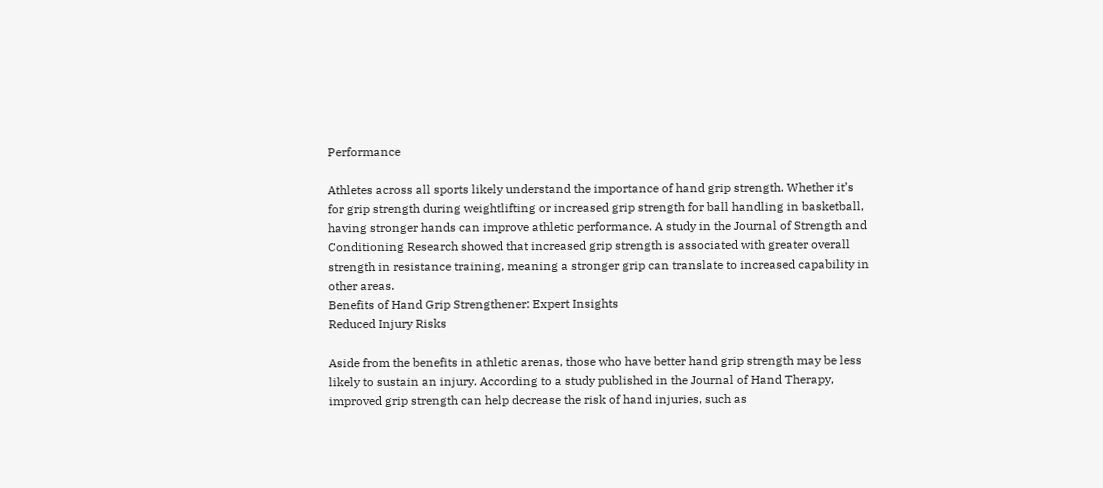Performance

Athletes across all sports likely understand the importance of hand grip strength. Whether it’s for grip strength during weightlifting or increased grip strength for ball handling in basketball, having stronger hands can improve athletic performance. A study in the Journal of Strength and Conditioning Research showed that increased grip strength is associated with greater overall strength in resistance training, meaning a stronger grip can translate to increased capability in other areas.
Benefits of Hand Grip Strengthener: Expert Insights
Reduced Injury Risks

Aside from the benefits in athletic arenas, those who have better hand grip strength may be less likely to sustain an injury. According to a study published in the Journal of Hand Therapy, improved grip strength can help decrease the risk of hand injuries, such as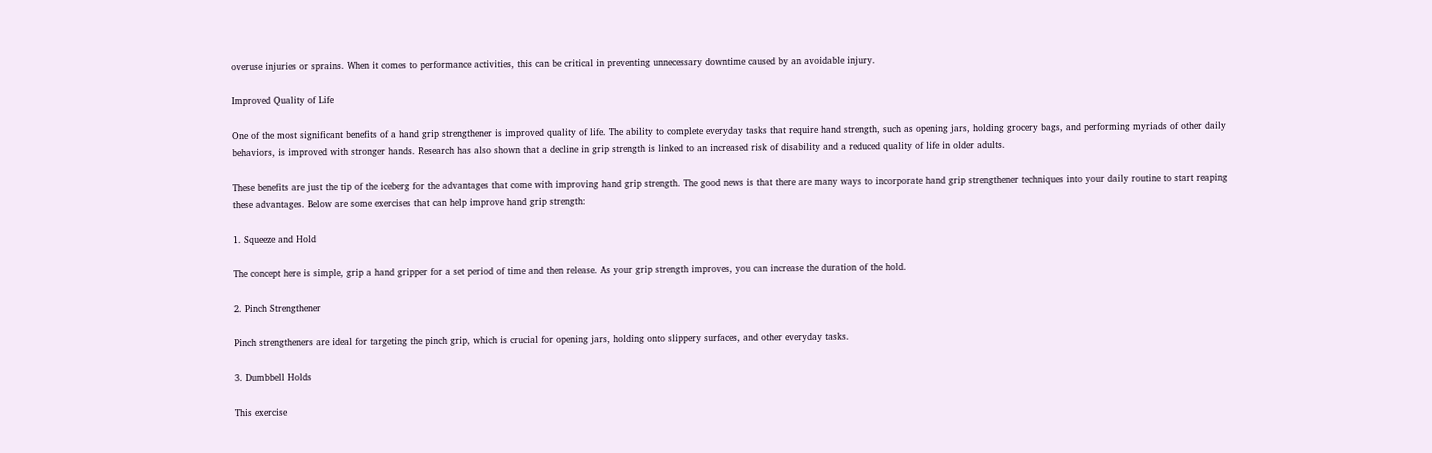overuse injuries or sprains. When it comes to performance activities, this can be critical in preventing unnecessary downtime caused by an avoidable injury.

Improved Quality of Life

One of the most significant benefits of a hand grip strengthener is improved quality of life. The ability to complete everyday tasks that require hand strength, such as opening jars, holding grocery bags, and performing myriads of other daily behaviors, is improved with stronger hands. Research has also shown that a decline in grip strength is linked to an increased risk of disability and a reduced quality of life in older adults.

These benefits are just the tip of the iceberg for the advantages that come with improving hand grip strength. The good news is that there are many ways to incorporate hand grip strengthener techniques into your daily routine to start reaping these advantages. Below are some exercises that can help improve hand grip strength:

1. Squeeze and Hold

The concept here is simple, grip a hand gripper for a set period of time and then release. As your grip strength improves, you can increase the duration of the hold.

2. Pinch Strengthener

Pinch strengtheners are ideal for targeting the pinch grip, which is crucial for opening jars, holding onto slippery surfaces, and other everyday tasks.

3. Dumbbell Holds

This exercise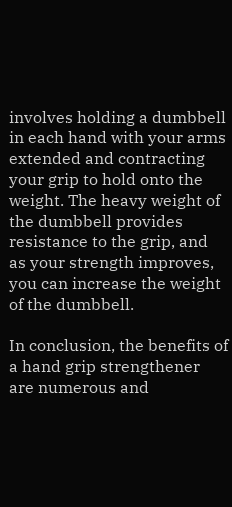involves holding a dumbbell in each hand with your arms extended and contracting your grip to hold onto the weight. The heavy weight of the dumbbell provides resistance to the grip, and as your strength improves, you can increase the weight of the dumbbell.

In conclusion, the benefits of a hand grip strengthener are numerous and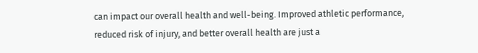can impact our overall health and well-being. Improved athletic performance, reduced risk of injury, and better overall health are just a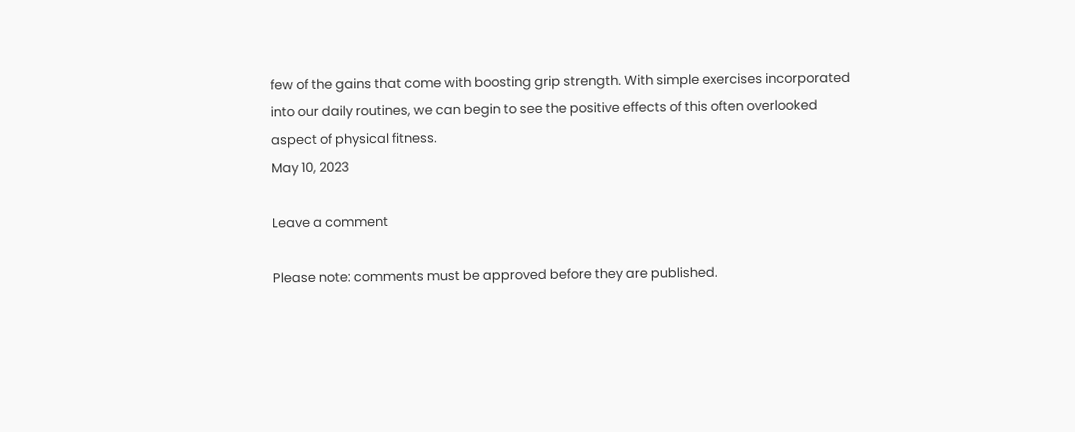few of the gains that come with boosting grip strength. With simple exercises incorporated into our daily routines, we can begin to see the positive effects of this often overlooked aspect of physical fitness.
May 10, 2023

Leave a comment

Please note: comments must be approved before they are published.